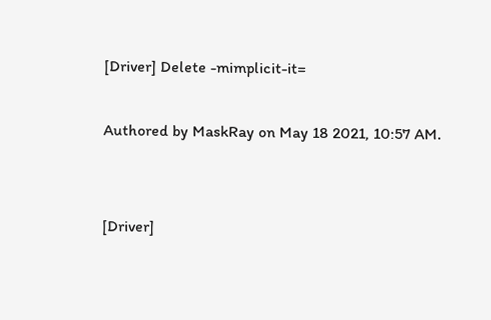[Driver] Delete -mimplicit-it=

Authored by MaskRay on May 18 2021, 10:57 AM.


[Driver]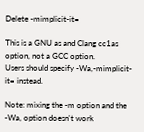Delete -mimplicit-it=

This is a GNU as and Clang cc1as option, not a GCC option.
Users should specify -Wa,-mimplicit-it= instead.

Note: mixing the -m option and the -Wa, option doesn't work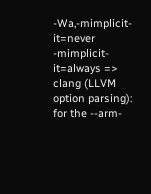-Wa,-mimplicit-it=never -mimplicit-it=always =>
clang (LLVM option parsing): for the --arm-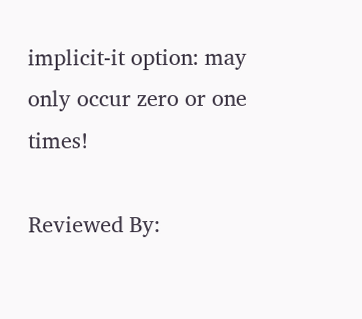implicit-it option: may only occur zero or one times!

Reviewed By: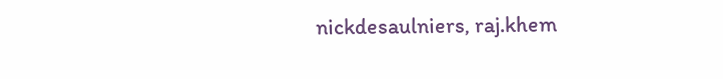nickdesaulniers, raj.khem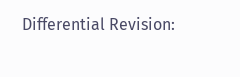Differential Revision: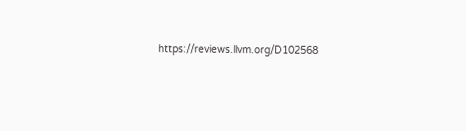https://reviews.llvm.org/D102568